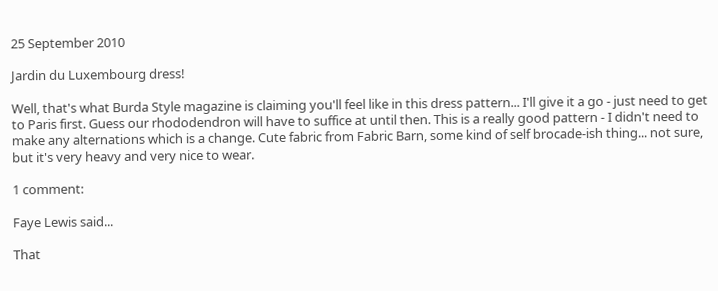25 September 2010

Jardin du Luxembourg dress!

Well, that's what Burda Style magazine is claiming you'll feel like in this dress pattern... I'll give it a go - just need to get to Paris first. Guess our rhododendron will have to suffice at until then. This is a really good pattern - I didn't need to make any alternations which is a change. Cute fabric from Fabric Barn, some kind of self brocade-ish thing... not sure, but it's very heavy and very nice to wear.

1 comment:

Faye Lewis said...

That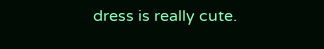dress is really cute.